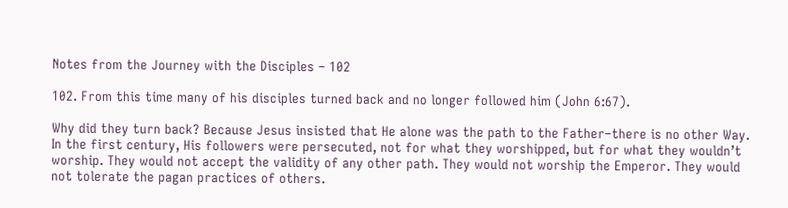Notes from the Journey with the Disciples – 102

102. From this time many of his disciples turned back and no longer followed him (John 6:67).

Why did they turn back? Because Jesus insisted that He alone was the path to the Father–there is no other Way. In the first century, His followers were persecuted, not for what they worshipped, but for what they wouldn’t worship. They would not accept the validity of any other path. They would not worship the Emperor. They would not tolerate the pagan practices of others.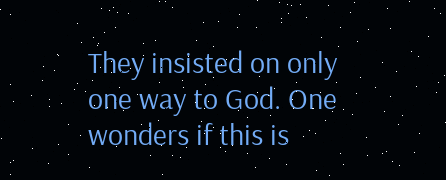They insisted on only one way to God. One wonders if this is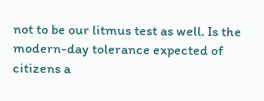not to be our litmus test as well. Is the modern-day tolerance expected of citizens a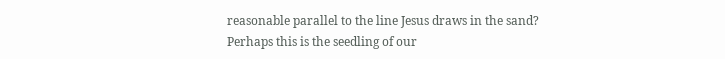reasonable parallel to the line Jesus draws in the sand? Perhaps this is the seedling of our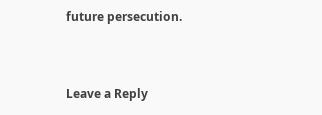future persecution.


Leave a Reply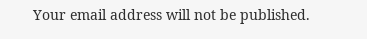Your email address will not be published.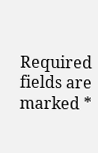Required fields are marked *